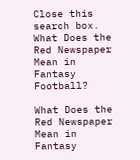Close this search box.
What Does the Red Newspaper Mean in Fantasy Football?

What Does the Red Newspaper Mean in Fantasy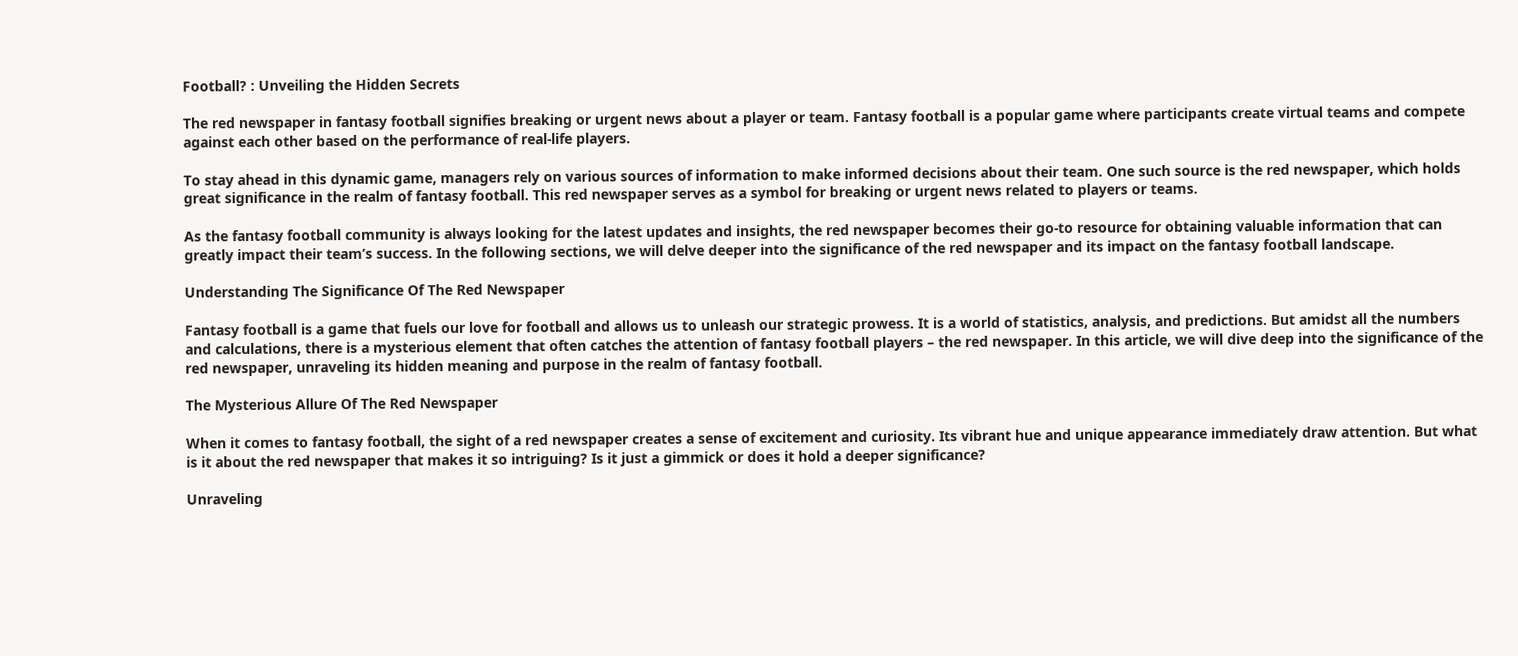Football? : Unveiling the Hidden Secrets

The red newspaper in fantasy football signifies breaking or urgent news about a player or team. Fantasy football is a popular game where participants create virtual teams and compete against each other based on the performance of real-life players.

To stay ahead in this dynamic game, managers rely on various sources of information to make informed decisions about their team. One such source is the red newspaper, which holds great significance in the realm of fantasy football. This red newspaper serves as a symbol for breaking or urgent news related to players or teams.

As the fantasy football community is always looking for the latest updates and insights, the red newspaper becomes their go-to resource for obtaining valuable information that can greatly impact their team’s success. In the following sections, we will delve deeper into the significance of the red newspaper and its impact on the fantasy football landscape.

Understanding The Significance Of The Red Newspaper

Fantasy football is a game that fuels our love for football and allows us to unleash our strategic prowess. It is a world of statistics, analysis, and predictions. But amidst all the numbers and calculations, there is a mysterious element that often catches the attention of fantasy football players – the red newspaper. In this article, we will dive deep into the significance of the red newspaper, unraveling its hidden meaning and purpose in the realm of fantasy football.

The Mysterious Allure Of The Red Newspaper

When it comes to fantasy football, the sight of a red newspaper creates a sense of excitement and curiosity. Its vibrant hue and unique appearance immediately draw attention. But what is it about the red newspaper that makes it so intriguing? Is it just a gimmick or does it hold a deeper significance?

Unraveling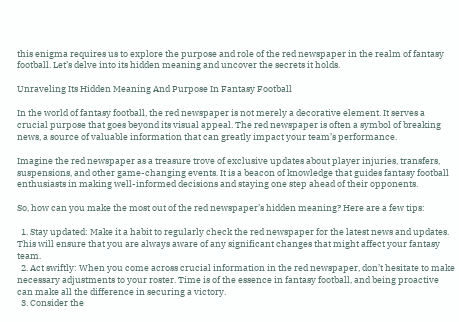this enigma requires us to explore the purpose and role of the red newspaper in the realm of fantasy football. Let’s delve into its hidden meaning and uncover the secrets it holds.

Unraveling Its Hidden Meaning And Purpose In Fantasy Football

In the world of fantasy football, the red newspaper is not merely a decorative element. It serves a crucial purpose that goes beyond its visual appeal. The red newspaper is often a symbol of breaking news, a source of valuable information that can greatly impact your team’s performance.

Imagine the red newspaper as a treasure trove of exclusive updates about player injuries, transfers, suspensions, and other game-changing events. It is a beacon of knowledge that guides fantasy football enthusiasts in making well-informed decisions and staying one step ahead of their opponents.

So, how can you make the most out of the red newspaper’s hidden meaning? Here are a few tips:

  1. Stay updated: Make it a habit to regularly check the red newspaper for the latest news and updates. This will ensure that you are always aware of any significant changes that might affect your fantasy team.
  2. Act swiftly: When you come across crucial information in the red newspaper, don’t hesitate to make necessary adjustments to your roster. Time is of the essence in fantasy football, and being proactive can make all the difference in securing a victory.
  3. Consider the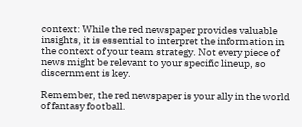context: While the red newspaper provides valuable insights, it is essential to interpret the information in the context of your team strategy. Not every piece of news might be relevant to your specific lineup, so discernment is key.

Remember, the red newspaper is your ally in the world of fantasy football.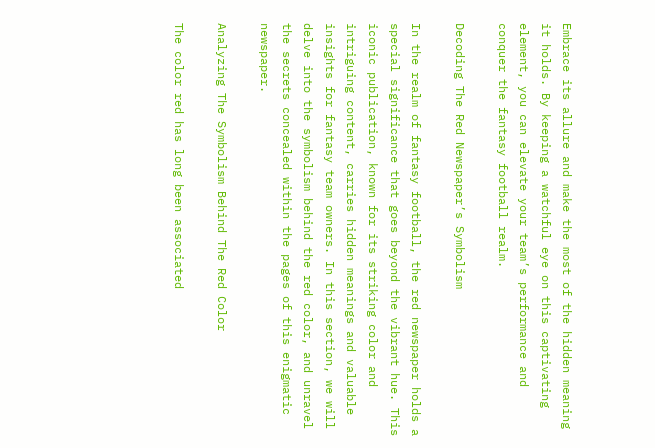Embrace its allure and make the most of the hidden meaning it holds. By keeping a watchful eye on this captivating element, you can elevate your team’s performance and conquer the fantasy football realm.

Decoding The Red Newspaper’s Symbolism

In the realm of fantasy football, the red newspaper holds a special significance that goes beyond the vibrant hue. This iconic publication, known for its striking color and intriguing content, carries hidden meanings and valuable insights for fantasy team owners. In this section, we will delve into the symbolism behind the red color, and unravel the secrets concealed within the pages of this enigmatic newspaper.

Analyzing The Symbolism Behind The Red Color

The color red has long been associated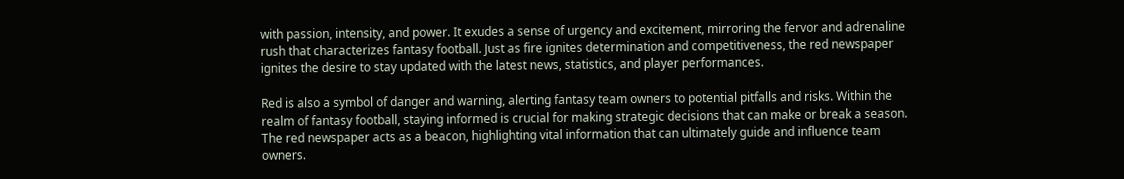with passion, intensity, and power. It exudes a sense of urgency and excitement, mirroring the fervor and adrenaline rush that characterizes fantasy football. Just as fire ignites determination and competitiveness, the red newspaper ignites the desire to stay updated with the latest news, statistics, and player performances.

Red is also a symbol of danger and warning, alerting fantasy team owners to potential pitfalls and risks. Within the realm of fantasy football, staying informed is crucial for making strategic decisions that can make or break a season. The red newspaper acts as a beacon, highlighting vital information that can ultimately guide and influence team owners.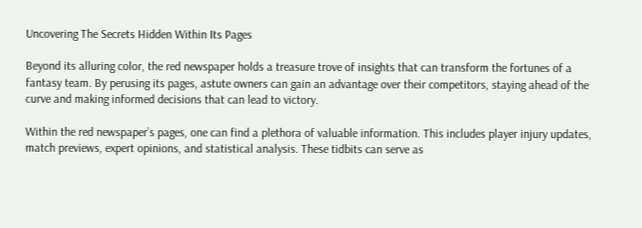Uncovering The Secrets Hidden Within Its Pages

Beyond its alluring color, the red newspaper holds a treasure trove of insights that can transform the fortunes of a fantasy team. By perusing its pages, astute owners can gain an advantage over their competitors, staying ahead of the curve and making informed decisions that can lead to victory.

Within the red newspaper’s pages, one can find a plethora of valuable information. This includes player injury updates, match previews, expert opinions, and statistical analysis. These tidbits can serve as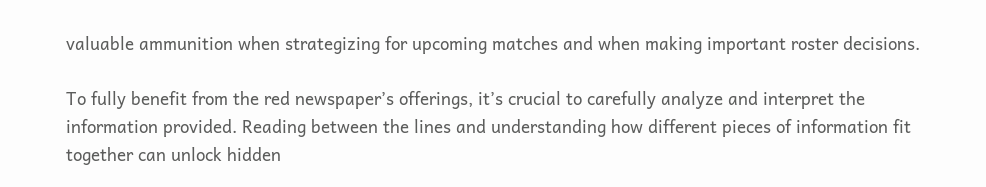valuable ammunition when strategizing for upcoming matches and when making important roster decisions.

To fully benefit from the red newspaper’s offerings, it’s crucial to carefully analyze and interpret the information provided. Reading between the lines and understanding how different pieces of information fit together can unlock hidden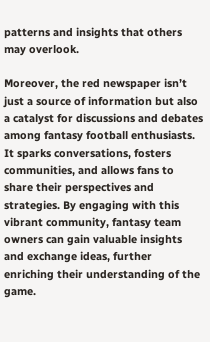patterns and insights that others may overlook.

Moreover, the red newspaper isn’t just a source of information but also a catalyst for discussions and debates among fantasy football enthusiasts. It sparks conversations, fosters communities, and allows fans to share their perspectives and strategies. By engaging with this vibrant community, fantasy team owners can gain valuable insights and exchange ideas, further enriching their understanding of the game.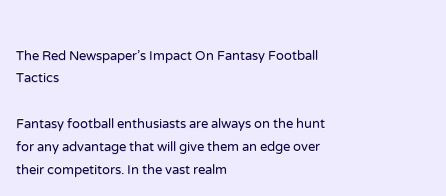The Red Newspaper’s Impact On Fantasy Football Tactics

Fantasy football enthusiasts are always on the hunt for any advantage that will give them an edge over their competitors. In the vast realm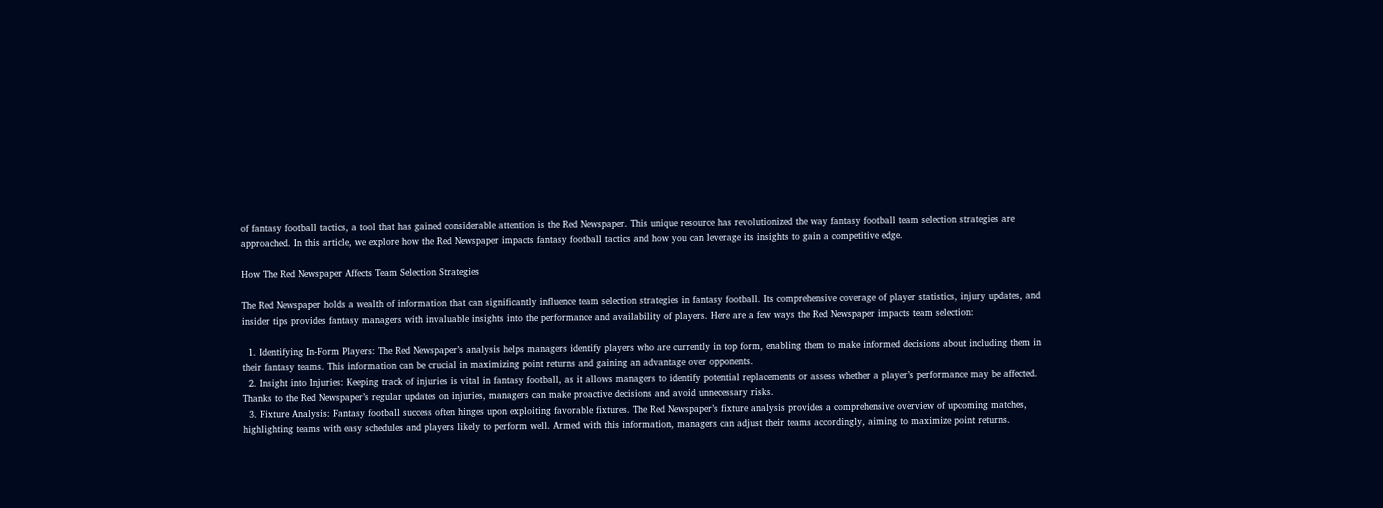of fantasy football tactics, a tool that has gained considerable attention is the Red Newspaper. This unique resource has revolutionized the way fantasy football team selection strategies are approached. In this article, we explore how the Red Newspaper impacts fantasy football tactics and how you can leverage its insights to gain a competitive edge.

How The Red Newspaper Affects Team Selection Strategies

The Red Newspaper holds a wealth of information that can significantly influence team selection strategies in fantasy football. Its comprehensive coverage of player statistics, injury updates, and insider tips provides fantasy managers with invaluable insights into the performance and availability of players. Here are a few ways the Red Newspaper impacts team selection:

  1. Identifying In-Form Players: The Red Newspaper’s analysis helps managers identify players who are currently in top form, enabling them to make informed decisions about including them in their fantasy teams. This information can be crucial in maximizing point returns and gaining an advantage over opponents.
  2. Insight into Injuries: Keeping track of injuries is vital in fantasy football, as it allows managers to identify potential replacements or assess whether a player’s performance may be affected. Thanks to the Red Newspaper’s regular updates on injuries, managers can make proactive decisions and avoid unnecessary risks.
  3. Fixture Analysis: Fantasy football success often hinges upon exploiting favorable fixtures. The Red Newspaper’s fixture analysis provides a comprehensive overview of upcoming matches, highlighting teams with easy schedules and players likely to perform well. Armed with this information, managers can adjust their teams accordingly, aiming to maximize point returns.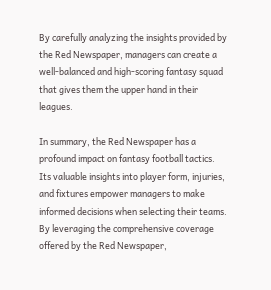By carefully analyzing the insights provided by the Red Newspaper, managers can create a well-balanced and high-scoring fantasy squad that gives them the upper hand in their leagues.

In summary, the Red Newspaper has a profound impact on fantasy football tactics. Its valuable insights into player form, injuries, and fixtures empower managers to make informed decisions when selecting their teams. By leveraging the comprehensive coverage offered by the Red Newspaper,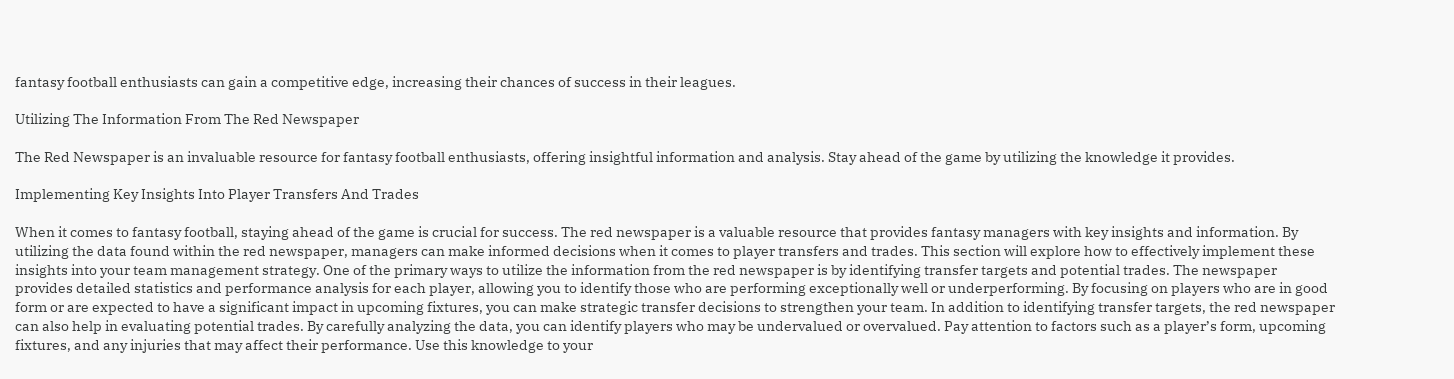fantasy football enthusiasts can gain a competitive edge, increasing their chances of success in their leagues.

Utilizing The Information From The Red Newspaper

The Red Newspaper is an invaluable resource for fantasy football enthusiasts, offering insightful information and analysis. Stay ahead of the game by utilizing the knowledge it provides.

Implementing Key Insights Into Player Transfers And Trades

When it comes to fantasy football, staying ahead of the game is crucial for success. The red newspaper is a valuable resource that provides fantasy managers with key insights and information. By utilizing the data found within the red newspaper, managers can make informed decisions when it comes to player transfers and trades. This section will explore how to effectively implement these insights into your team management strategy. One of the primary ways to utilize the information from the red newspaper is by identifying transfer targets and potential trades. The newspaper provides detailed statistics and performance analysis for each player, allowing you to identify those who are performing exceptionally well or underperforming. By focusing on players who are in good form or are expected to have a significant impact in upcoming fixtures, you can make strategic transfer decisions to strengthen your team. In addition to identifying transfer targets, the red newspaper can also help in evaluating potential trades. By carefully analyzing the data, you can identify players who may be undervalued or overvalued. Pay attention to factors such as a player’s form, upcoming fixtures, and any injuries that may affect their performance. Use this knowledge to your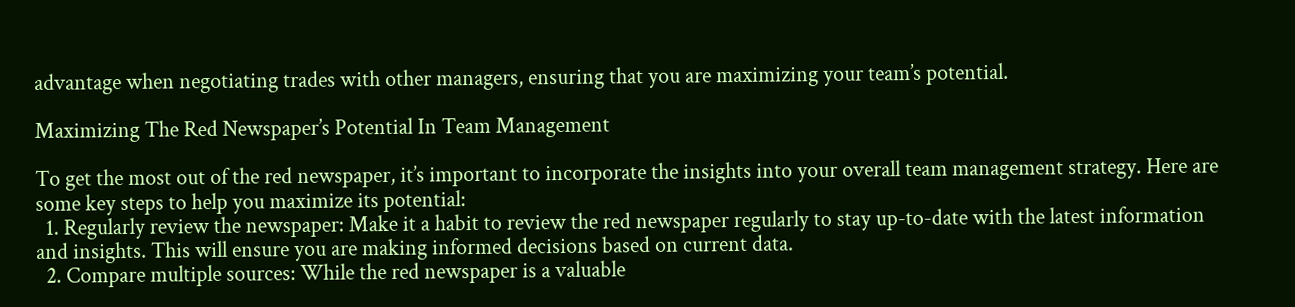advantage when negotiating trades with other managers, ensuring that you are maximizing your team’s potential.

Maximizing The Red Newspaper’s Potential In Team Management

To get the most out of the red newspaper, it’s important to incorporate the insights into your overall team management strategy. Here are some key steps to help you maximize its potential:
  1. Regularly review the newspaper: Make it a habit to review the red newspaper regularly to stay up-to-date with the latest information and insights. This will ensure you are making informed decisions based on current data.
  2. Compare multiple sources: While the red newspaper is a valuable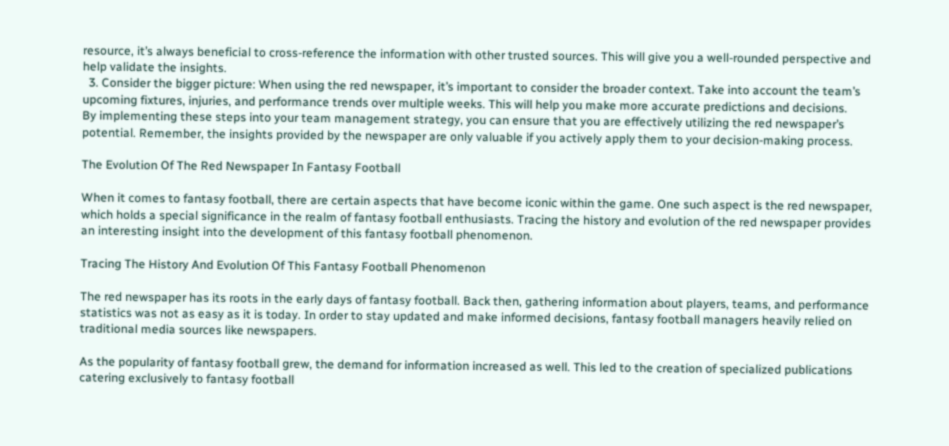resource, it’s always beneficial to cross-reference the information with other trusted sources. This will give you a well-rounded perspective and help validate the insights.
  3. Consider the bigger picture: When using the red newspaper, it’s important to consider the broader context. Take into account the team’s upcoming fixtures, injuries, and performance trends over multiple weeks. This will help you make more accurate predictions and decisions.
By implementing these steps into your team management strategy, you can ensure that you are effectively utilizing the red newspaper’s potential. Remember, the insights provided by the newspaper are only valuable if you actively apply them to your decision-making process.

The Evolution Of The Red Newspaper In Fantasy Football

When it comes to fantasy football, there are certain aspects that have become iconic within the game. One such aspect is the red newspaper, which holds a special significance in the realm of fantasy football enthusiasts. Tracing the history and evolution of the red newspaper provides an interesting insight into the development of this fantasy football phenomenon.

Tracing The History And Evolution Of This Fantasy Football Phenomenon

The red newspaper has its roots in the early days of fantasy football. Back then, gathering information about players, teams, and performance statistics was not as easy as it is today. In order to stay updated and make informed decisions, fantasy football managers heavily relied on traditional media sources like newspapers.

As the popularity of fantasy football grew, the demand for information increased as well. This led to the creation of specialized publications catering exclusively to fantasy football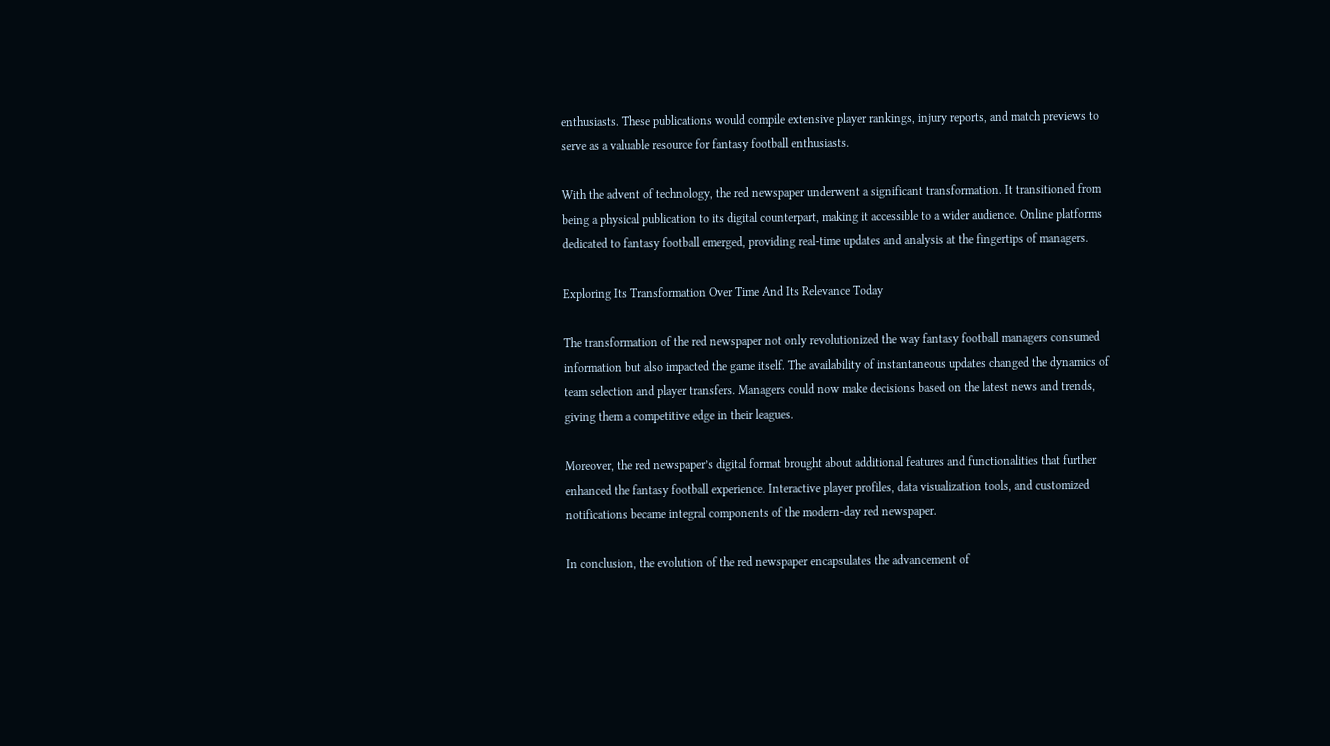enthusiasts. These publications would compile extensive player rankings, injury reports, and match previews to serve as a valuable resource for fantasy football enthusiasts.

With the advent of technology, the red newspaper underwent a significant transformation. It transitioned from being a physical publication to its digital counterpart, making it accessible to a wider audience. Online platforms dedicated to fantasy football emerged, providing real-time updates and analysis at the fingertips of managers.

Exploring Its Transformation Over Time And Its Relevance Today

The transformation of the red newspaper not only revolutionized the way fantasy football managers consumed information but also impacted the game itself. The availability of instantaneous updates changed the dynamics of team selection and player transfers. Managers could now make decisions based on the latest news and trends, giving them a competitive edge in their leagues.

Moreover, the red newspaper’s digital format brought about additional features and functionalities that further enhanced the fantasy football experience. Interactive player profiles, data visualization tools, and customized notifications became integral components of the modern-day red newspaper.

In conclusion, the evolution of the red newspaper encapsulates the advancement of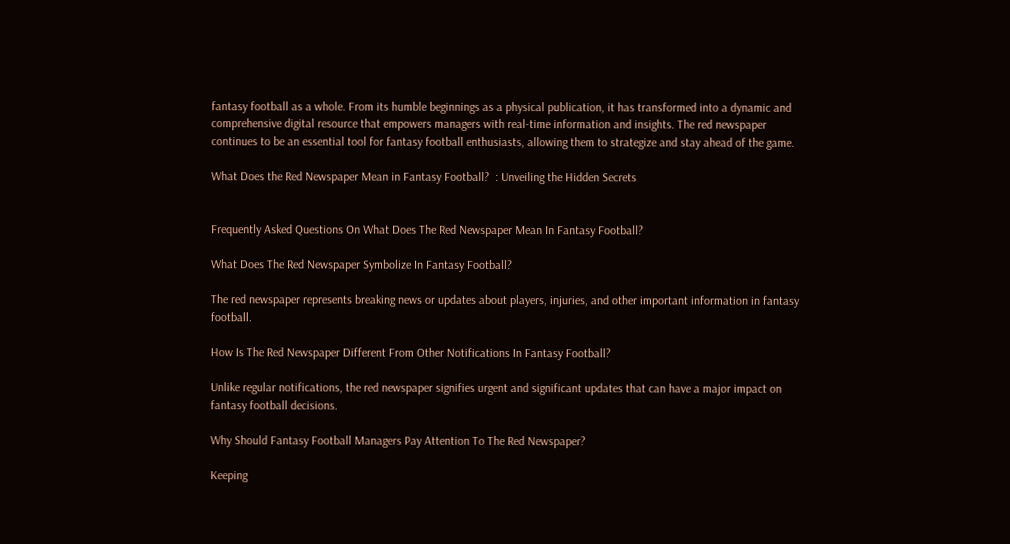fantasy football as a whole. From its humble beginnings as a physical publication, it has transformed into a dynamic and comprehensive digital resource that empowers managers with real-time information and insights. The red newspaper continues to be an essential tool for fantasy football enthusiasts, allowing them to strategize and stay ahead of the game.

What Does the Red Newspaper Mean in Fantasy Football?  : Unveiling the Hidden Secrets


Frequently Asked Questions On What Does The Red Newspaper Mean In Fantasy Football?

What Does The Red Newspaper Symbolize In Fantasy Football?

The red newspaper represents breaking news or updates about players, injuries, and other important information in fantasy football.

How Is The Red Newspaper Different From Other Notifications In Fantasy Football?

Unlike regular notifications, the red newspaper signifies urgent and significant updates that can have a major impact on fantasy football decisions.

Why Should Fantasy Football Managers Pay Attention To The Red Newspaper?

Keeping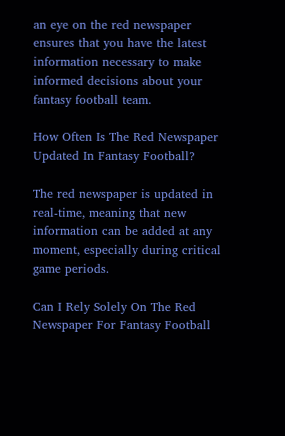an eye on the red newspaper ensures that you have the latest information necessary to make informed decisions about your fantasy football team.

How Often Is The Red Newspaper Updated In Fantasy Football?

The red newspaper is updated in real-time, meaning that new information can be added at any moment, especially during critical game periods.

Can I Rely Solely On The Red Newspaper For Fantasy Football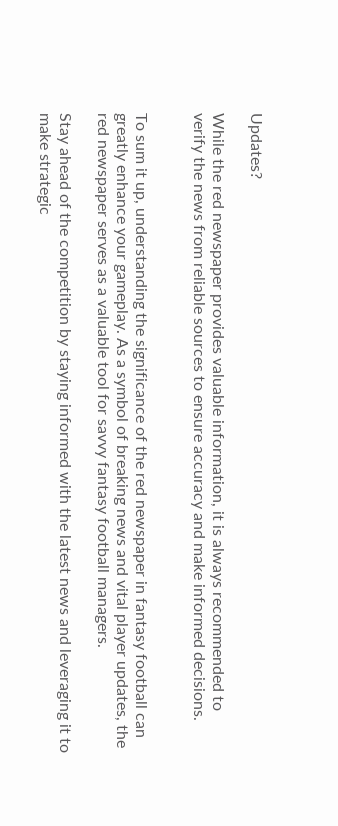Updates?

While the red newspaper provides valuable information, it is always recommended to verify the news from reliable sources to ensure accuracy and make informed decisions.


To sum it up, understanding the significance of the red newspaper in fantasy football can greatly enhance your gameplay. As a symbol of breaking news and vital player updates, the red newspaper serves as a valuable tool for savvy fantasy football managers.

Stay ahead of the competition by staying informed with the latest news and leveraging it to make strategic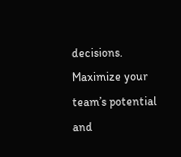decisions. Maximize your team’s potential and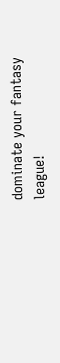dominate your fantasy league!